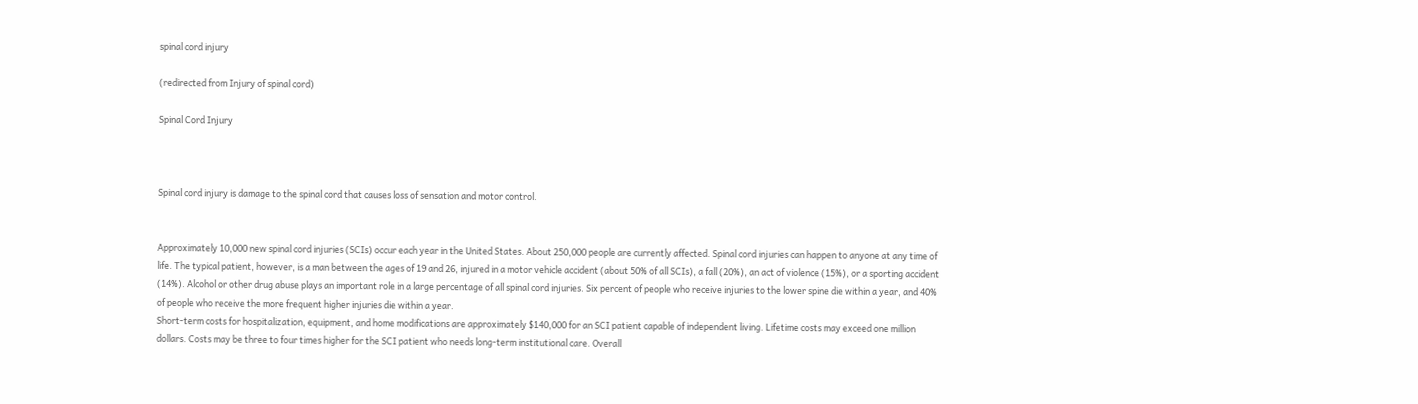spinal cord injury

(redirected from Injury of spinal cord)

Spinal Cord Injury



Spinal cord injury is damage to the spinal cord that causes loss of sensation and motor control.


Approximately 10,000 new spinal cord injuries (SCIs) occur each year in the United States. About 250,000 people are currently affected. Spinal cord injuries can happen to anyone at any time of life. The typical patient, however, is a man between the ages of 19 and 26, injured in a motor vehicle accident (about 50% of all SCIs), a fall (20%), an act of violence (15%), or a sporting accident (14%). Alcohol or other drug abuse plays an important role in a large percentage of all spinal cord injuries. Six percent of people who receive injuries to the lower spine die within a year, and 40% of people who receive the more frequent higher injuries die within a year.
Short-term costs for hospitalization, equipment, and home modifications are approximately $140,000 for an SCI patient capable of independent living. Lifetime costs may exceed one million dollars. Costs may be three to four times higher for the SCI patient who needs long-term institutional care. Overall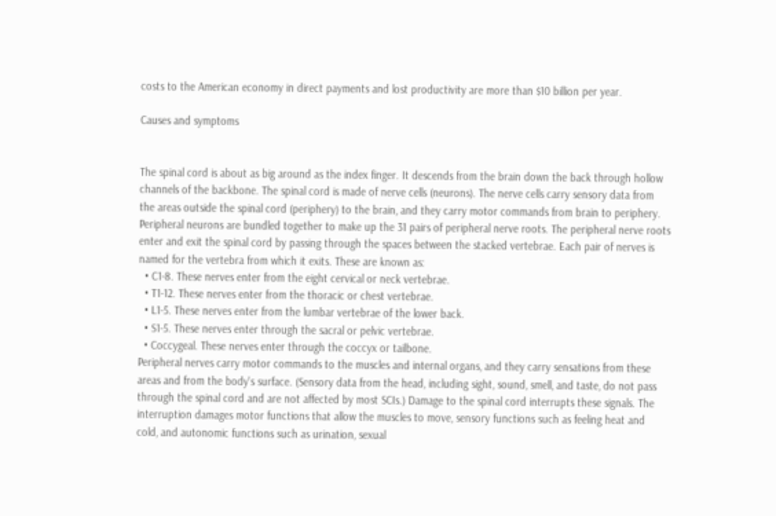costs to the American economy in direct payments and lost productivity are more than $10 billion per year.

Causes and symptoms


The spinal cord is about as big around as the index finger. It descends from the brain down the back through hollow channels of the backbone. The spinal cord is made of nerve cells (neurons). The nerve cells carry sensory data from the areas outside the spinal cord (periphery) to the brain, and they carry motor commands from brain to periphery. Peripheral neurons are bundled together to make up the 31 pairs of peripheral nerve roots. The peripheral nerve roots enter and exit the spinal cord by passing through the spaces between the stacked vertebrae. Each pair of nerves is named for the vertebra from which it exits. These are known as:
  • C1-8. These nerves enter from the eight cervical or neck vertebrae.
  • T1-12. These nerves enter from the thoracic or chest vertebrae.
  • L1-5. These nerves enter from the lumbar vertebrae of the lower back.
  • S1-5. These nerves enter through the sacral or pelvic vertebrae.
  • Coccygeal. These nerves enter through the coccyx or tailbone.
Peripheral nerves carry motor commands to the muscles and internal organs, and they carry sensations from these areas and from the body's surface. (Sensory data from the head, including sight, sound, smell, and taste, do not pass through the spinal cord and are not affected by most SCIs.) Damage to the spinal cord interrupts these signals. The interruption damages motor functions that allow the muscles to move, sensory functions such as feeling heat and cold, and autonomic functions such as urination, sexual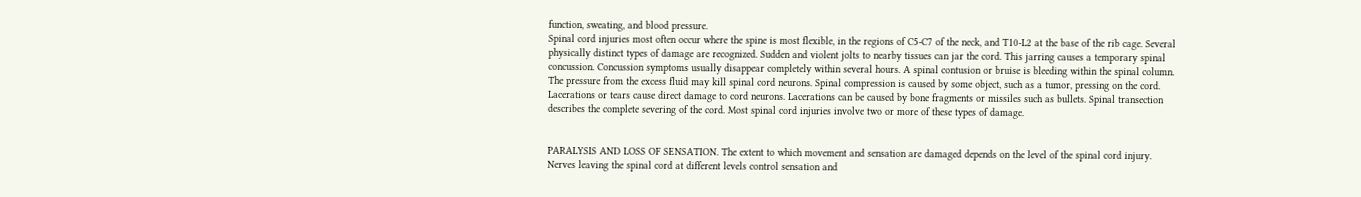function, sweating, and blood pressure.
Spinal cord injuries most often occur where the spine is most flexible, in the regions of C5-C7 of the neck, and T10-L2 at the base of the rib cage. Several physically distinct types of damage are recognized. Sudden and violent jolts to nearby tissues can jar the cord. This jarring causes a temporary spinal concussion. Concussion symptoms usually disappear completely within several hours. A spinal contusion or bruise is bleeding within the spinal column. The pressure from the excess fluid may kill spinal cord neurons. Spinal compression is caused by some object, such as a tumor, pressing on the cord. Lacerations or tears cause direct damage to cord neurons. Lacerations can be caused by bone fragments or missiles such as bullets. Spinal transection describes the complete severing of the cord. Most spinal cord injuries involve two or more of these types of damage.


PARALYSIS AND LOSS OF SENSATION. The extent to which movement and sensation are damaged depends on the level of the spinal cord injury. Nerves leaving the spinal cord at different levels control sensation and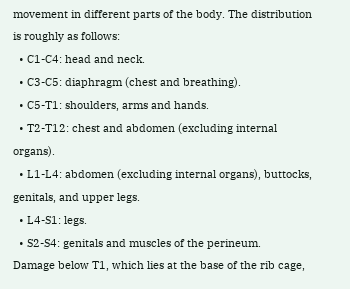movement in different parts of the body. The distribution is roughly as follows:
  • C1-C4: head and neck.
  • C3-C5: diaphragm (chest and breathing).
  • C5-T1: shoulders, arms and hands.
  • T2-T12: chest and abdomen (excluding internal organs).
  • L1-L4: abdomen (excluding internal organs), buttocks, genitals, and upper legs.
  • L4-S1: legs.
  • S2-S4: genitals and muscles of the perineum.
Damage below T1, which lies at the base of the rib cage,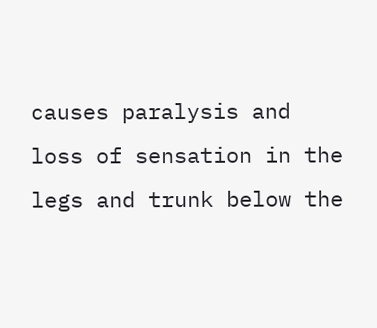causes paralysis and loss of sensation in the legs and trunk below the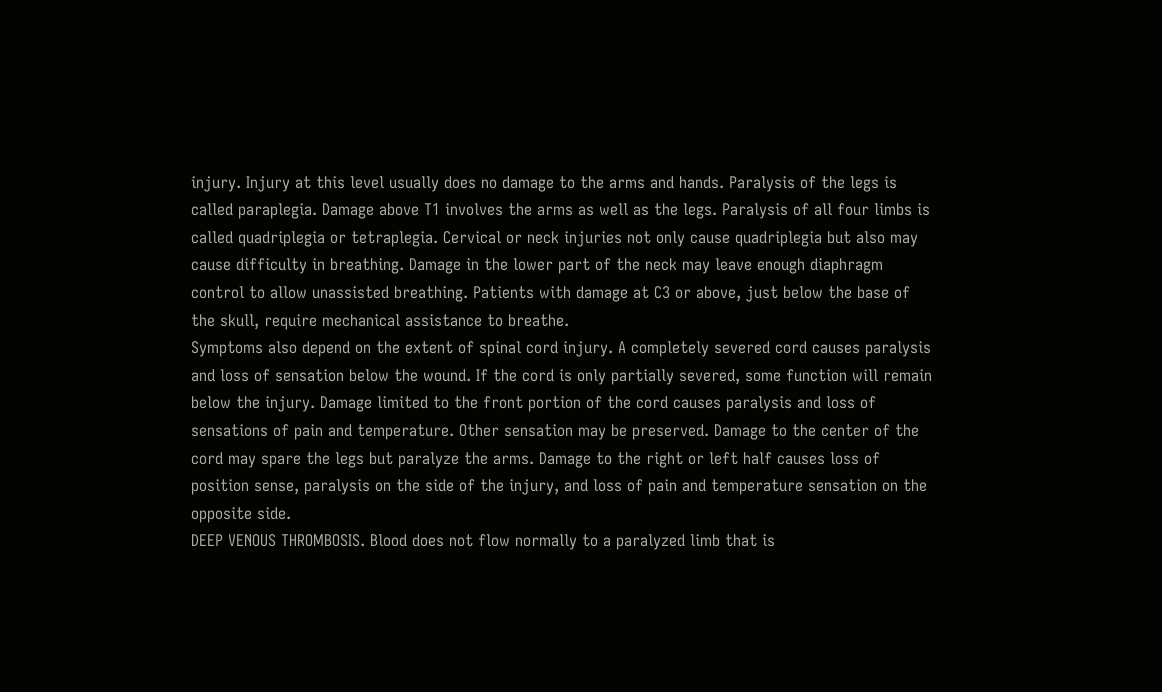injury. Injury at this level usually does no damage to the arms and hands. Paralysis of the legs is called paraplegia. Damage above T1 involves the arms as well as the legs. Paralysis of all four limbs is called quadriplegia or tetraplegia. Cervical or neck injuries not only cause quadriplegia but also may cause difficulty in breathing. Damage in the lower part of the neck may leave enough diaphragm control to allow unassisted breathing. Patients with damage at C3 or above, just below the base of the skull, require mechanical assistance to breathe.
Symptoms also depend on the extent of spinal cord injury. A completely severed cord causes paralysis and loss of sensation below the wound. If the cord is only partially severed, some function will remain below the injury. Damage limited to the front portion of the cord causes paralysis and loss of sensations of pain and temperature. Other sensation may be preserved. Damage to the center of the cord may spare the legs but paralyze the arms. Damage to the right or left half causes loss of position sense, paralysis on the side of the injury, and loss of pain and temperature sensation on the opposite side.
DEEP VENOUS THROMBOSIS. Blood does not flow normally to a paralyzed limb that is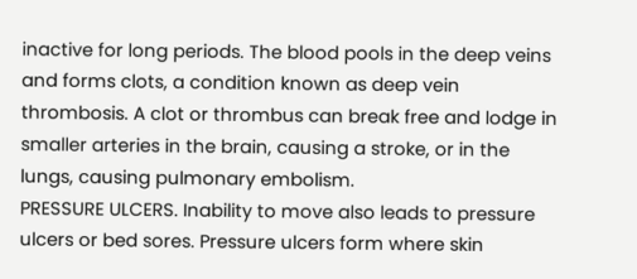inactive for long periods. The blood pools in the deep veins and forms clots, a condition known as deep vein thrombosis. A clot or thrombus can break free and lodge in smaller arteries in the brain, causing a stroke, or in the lungs, causing pulmonary embolism.
PRESSURE ULCERS. Inability to move also leads to pressure ulcers or bed sores. Pressure ulcers form where skin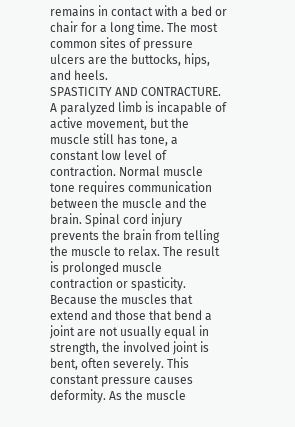remains in contact with a bed or chair for a long time. The most common sites of pressure ulcers are the buttocks, hips, and heels.
SPASTICITY AND CONTRACTURE. A paralyzed limb is incapable of active movement, but the muscle still has tone, a constant low level of contraction. Normal muscle tone requires communication between the muscle and the brain. Spinal cord injury prevents the brain from telling the muscle to relax. The result is prolonged muscle contraction or spasticity. Because the muscles that extend and those that bend a joint are not usually equal in strength, the involved joint is bent, often severely. This constant pressure causes deformity. As the muscle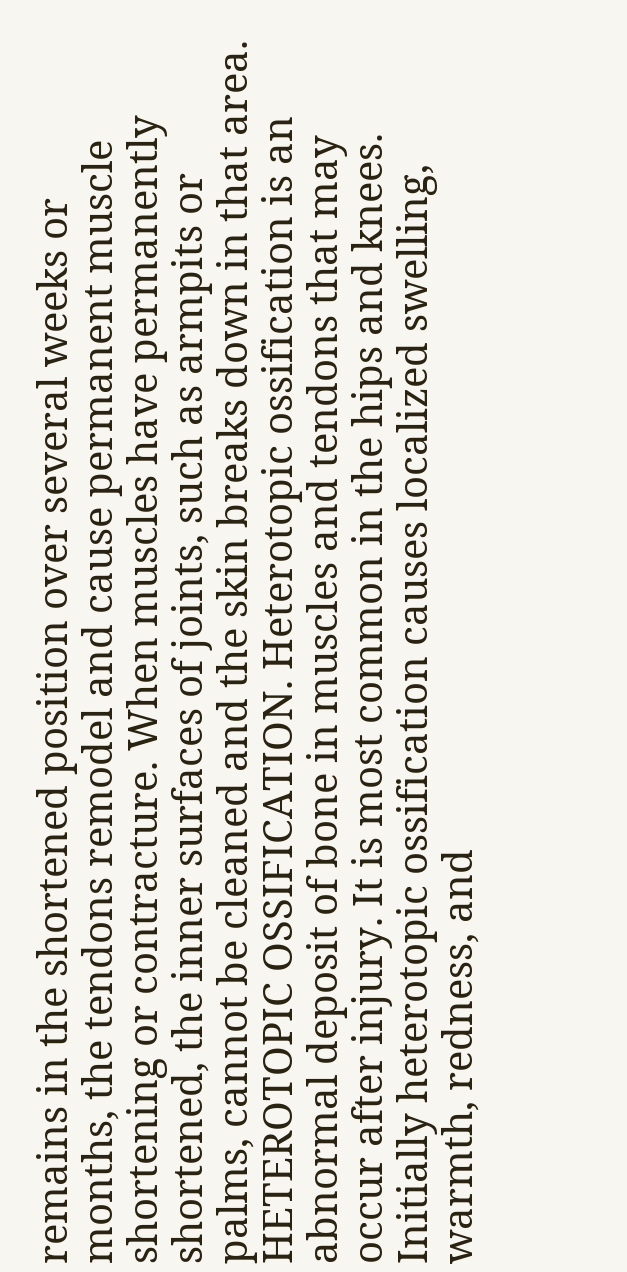remains in the shortened position over several weeks or months, the tendons remodel and cause permanent muscle shortening or contracture. When muscles have permanently shortened, the inner surfaces of joints, such as armpits or palms, cannot be cleaned and the skin breaks down in that area.
HETEROTOPIC OSSIFICATION. Heterotopic ossification is an abnormal deposit of bone in muscles and tendons that may occur after injury. It is most common in the hips and knees. Initially heterotopic ossification causes localized swelling, warmth, redness, and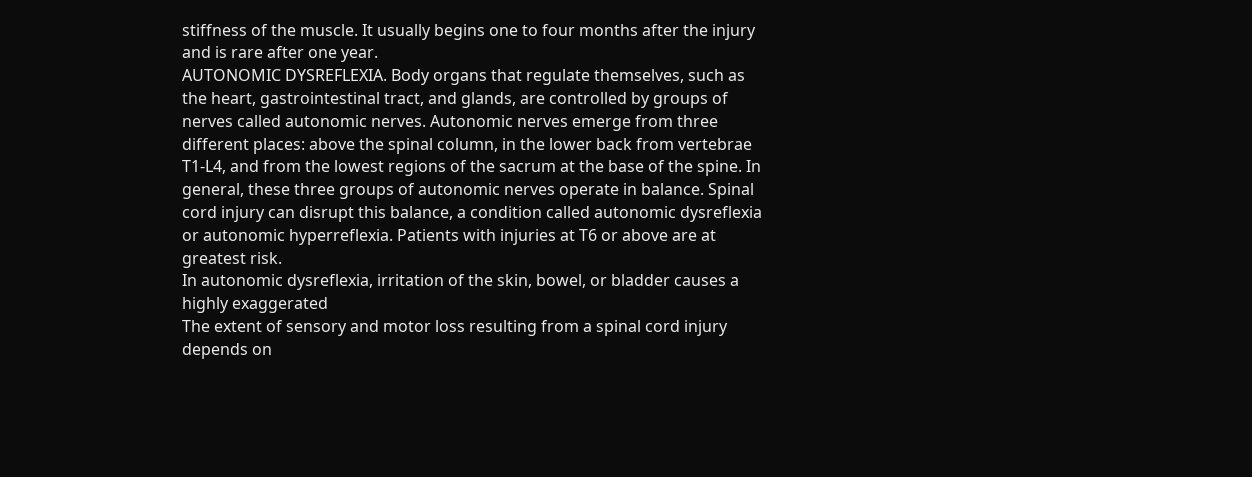stiffness of the muscle. It usually begins one to four months after the injury and is rare after one year.
AUTONOMIC DYSREFLEXIA. Body organs that regulate themselves, such as the heart, gastrointestinal tract, and glands, are controlled by groups of nerves called autonomic nerves. Autonomic nerves emerge from three different places: above the spinal column, in the lower back from vertebrae T1-L4, and from the lowest regions of the sacrum at the base of the spine. In general, these three groups of autonomic nerves operate in balance. Spinal cord injury can disrupt this balance, a condition called autonomic dysreflexia or autonomic hyperreflexia. Patients with injuries at T6 or above are at greatest risk.
In autonomic dysreflexia, irritation of the skin, bowel, or bladder causes a highly exaggerated
The extent of sensory and motor loss resulting from a spinal cord injury depends on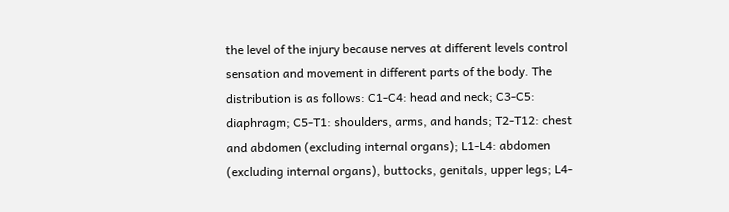the level of the injury because nerves at different levels control sensation and movement in different parts of the body. The distribution is as follows: C1-C4: head and neck; C3-C5: diaphragm; C5-T1: shoulders, arms, and hands; T2-T12: chest and abdomen (excluding internal organs); L1-L4: abdomen (excluding internal organs), buttocks, genitals, upper legs; L4-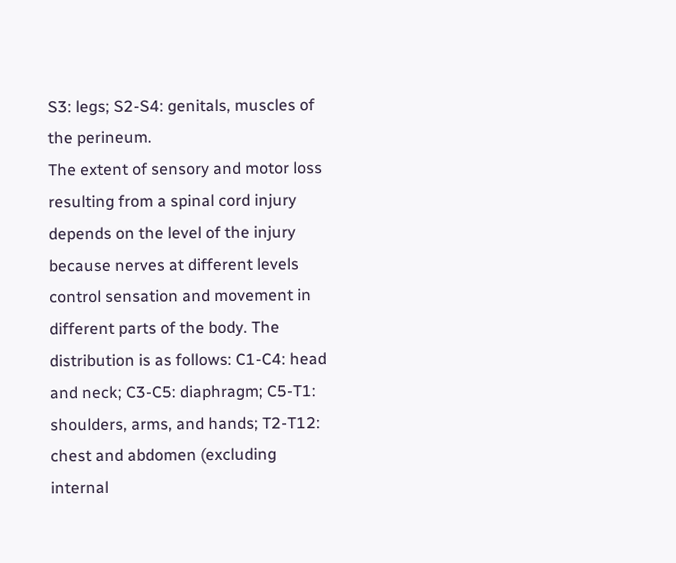S3: legs; S2-S4: genitals, muscles of the perineum.
The extent of sensory and motor loss resulting from a spinal cord injury depends on the level of the injury because nerves at different levels control sensation and movement in different parts of the body. The distribution is as follows: C1-C4: head and neck; C3-C5: diaphragm; C5-T1: shoulders, arms, and hands; T2-T12: chest and abdomen (excluding internal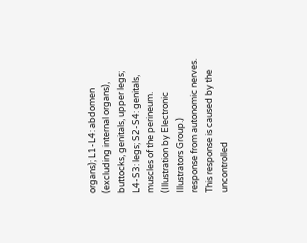organs); L1-L4: abdomen (excluding internal organs), buttocks, genitals, upper legs; L4-S3: legs; S2-S4: genitals, muscles of the perineum.
(Illustration by Electronic Illustrators Group.)
response from autonomic nerves. This response is caused by the uncontrolled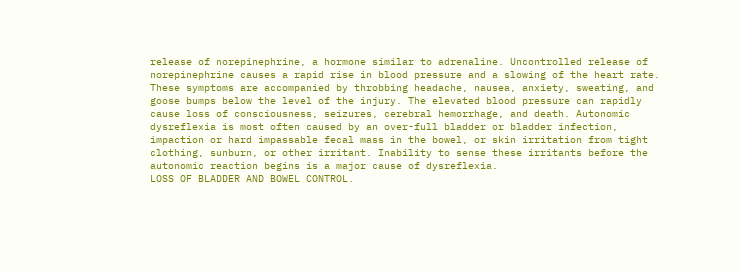release of norepinephrine, a hormone similar to adrenaline. Uncontrolled release of norepinephrine causes a rapid rise in blood pressure and a slowing of the heart rate. These symptoms are accompanied by throbbing headache, nausea, anxiety, sweating, and goose bumps below the level of the injury. The elevated blood pressure can rapidly cause loss of consciousness, seizures, cerebral hemorrhage, and death. Autonomic dysreflexia is most often caused by an over-full bladder or bladder infection, impaction or hard impassable fecal mass in the bowel, or skin irritation from tight clothing, sunburn, or other irritant. Inability to sense these irritants before the autonomic reaction begins is a major cause of dysreflexia.
LOSS OF BLADDER AND BOWEL CONTROL.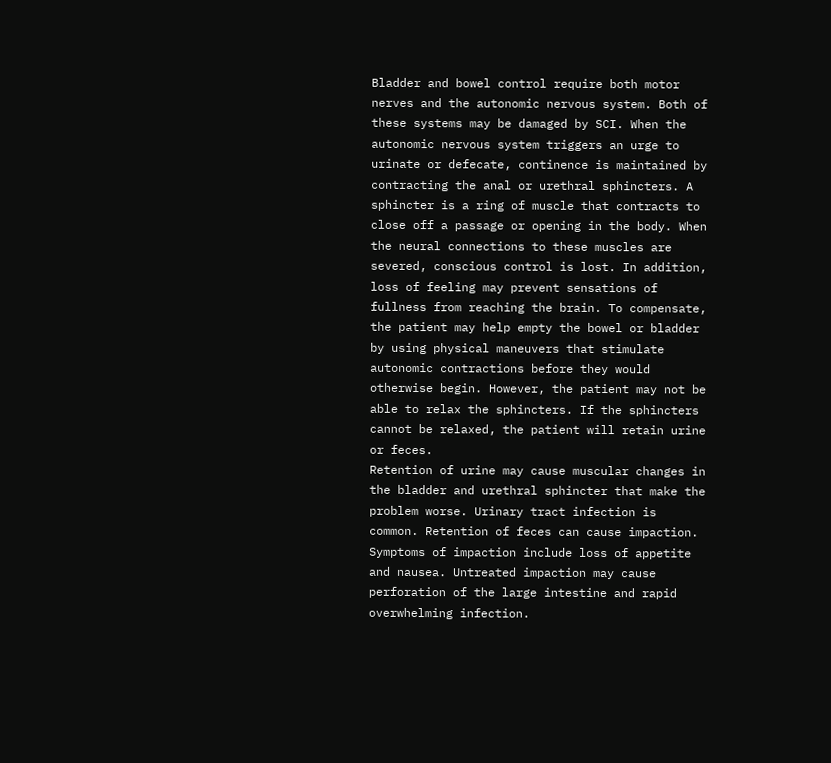Bladder and bowel control require both motor nerves and the autonomic nervous system. Both of these systems may be damaged by SCI. When the autonomic nervous system triggers an urge to urinate or defecate, continence is maintained by contracting the anal or urethral sphincters. A sphincter is a ring of muscle that contracts to close off a passage or opening in the body. When the neural connections to these muscles are severed, conscious control is lost. In addition, loss of feeling may prevent sensations of fullness from reaching the brain. To compensate, the patient may help empty the bowel or bladder by using physical maneuvers that stimulate autonomic contractions before they would otherwise begin. However, the patient may not be able to relax the sphincters. If the sphincters cannot be relaxed, the patient will retain urine or feces.
Retention of urine may cause muscular changes in the bladder and urethral sphincter that make the problem worse. Urinary tract infection is common. Retention of feces can cause impaction. Symptoms of impaction include loss of appetite and nausea. Untreated impaction may cause perforation of the large intestine and rapid overwhelming infection.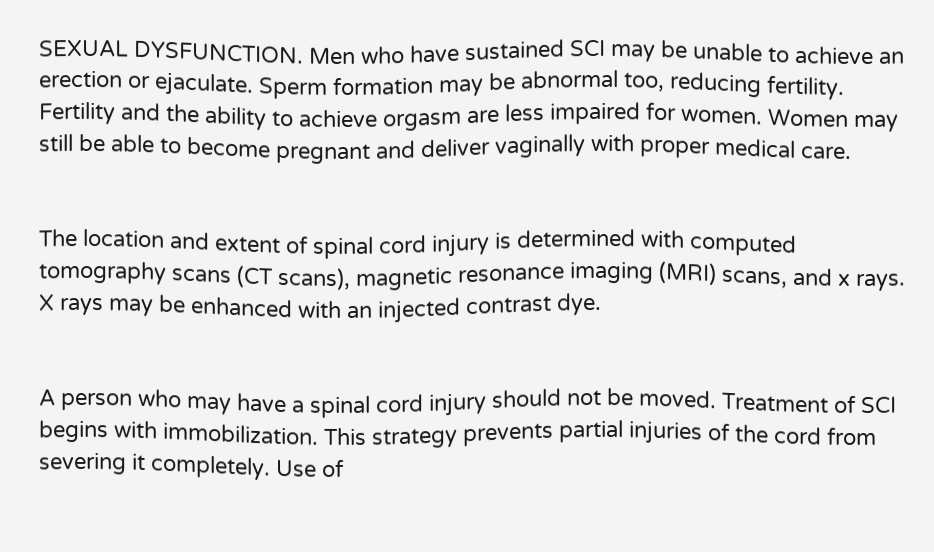SEXUAL DYSFUNCTION. Men who have sustained SCI may be unable to achieve an erection or ejaculate. Sperm formation may be abnormal too, reducing fertility. Fertility and the ability to achieve orgasm are less impaired for women. Women may still be able to become pregnant and deliver vaginally with proper medical care.


The location and extent of spinal cord injury is determined with computed tomography scans (CT scans), magnetic resonance imaging (MRI) scans, and x rays. X rays may be enhanced with an injected contrast dye.


A person who may have a spinal cord injury should not be moved. Treatment of SCI begins with immobilization. This strategy prevents partial injuries of the cord from severing it completely. Use of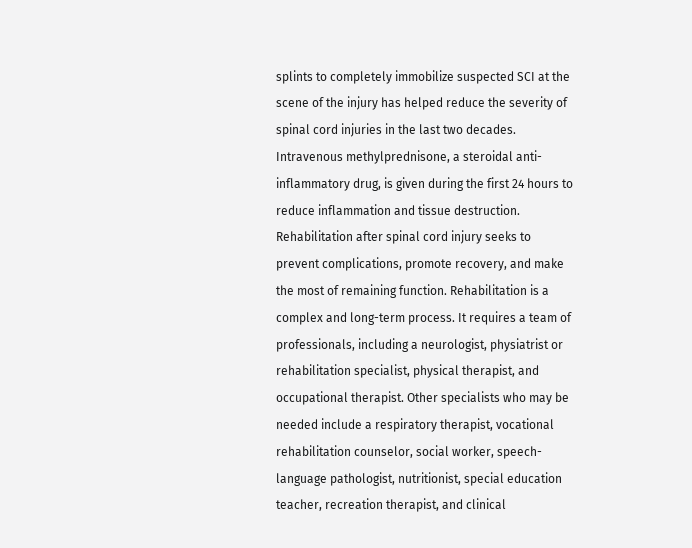splints to completely immobilize suspected SCI at the scene of the injury has helped reduce the severity of spinal cord injuries in the last two decades. Intravenous methylprednisone, a steroidal anti-inflammatory drug, is given during the first 24 hours to reduce inflammation and tissue destruction.
Rehabilitation after spinal cord injury seeks to prevent complications, promote recovery, and make the most of remaining function. Rehabilitation is a complex and long-term process. It requires a team of professionals, including a neurologist, physiatrist or rehabilitation specialist, physical therapist, and occupational therapist. Other specialists who may be needed include a respiratory therapist, vocational rehabilitation counselor, social worker, speech-language pathologist, nutritionist, special education teacher, recreation therapist, and clinical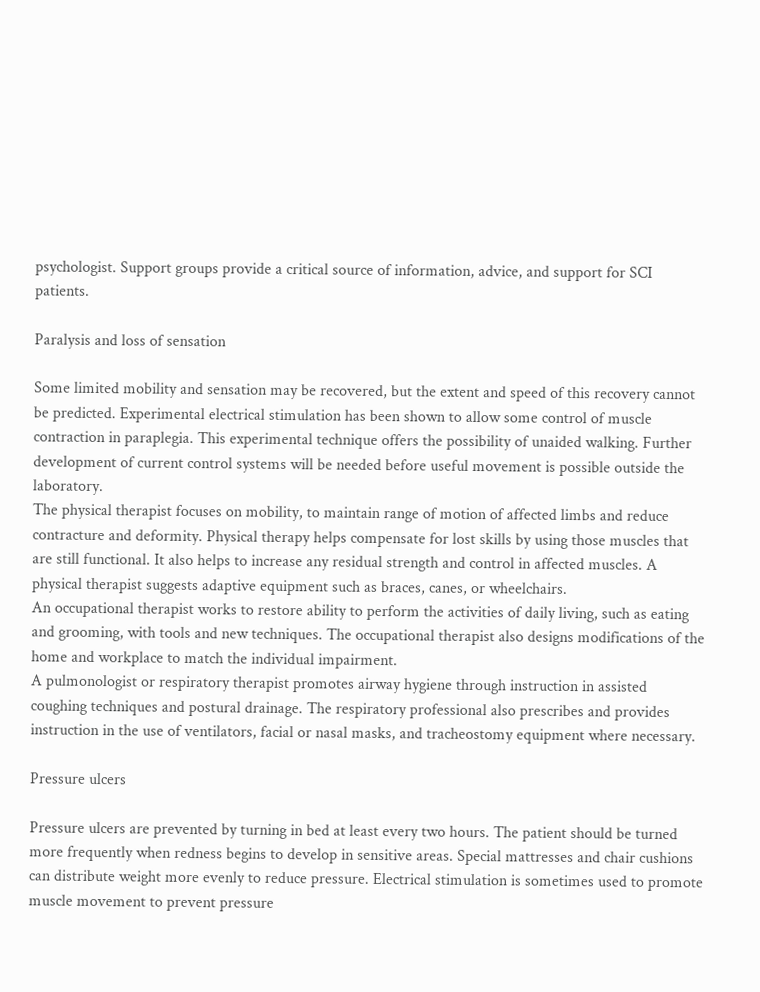psychologist. Support groups provide a critical source of information, advice, and support for SCI patients.

Paralysis and loss of sensation

Some limited mobility and sensation may be recovered, but the extent and speed of this recovery cannot be predicted. Experimental electrical stimulation has been shown to allow some control of muscle contraction in paraplegia. This experimental technique offers the possibility of unaided walking. Further development of current control systems will be needed before useful movement is possible outside the laboratory.
The physical therapist focuses on mobility, to maintain range of motion of affected limbs and reduce contracture and deformity. Physical therapy helps compensate for lost skills by using those muscles that are still functional. It also helps to increase any residual strength and control in affected muscles. A physical therapist suggests adaptive equipment such as braces, canes, or wheelchairs.
An occupational therapist works to restore ability to perform the activities of daily living, such as eating and grooming, with tools and new techniques. The occupational therapist also designs modifications of the home and workplace to match the individual impairment.
A pulmonologist or respiratory therapist promotes airway hygiene through instruction in assisted coughing techniques and postural drainage. The respiratory professional also prescribes and provides instruction in the use of ventilators, facial or nasal masks, and tracheostomy equipment where necessary.

Pressure ulcers

Pressure ulcers are prevented by turning in bed at least every two hours. The patient should be turned more frequently when redness begins to develop in sensitive areas. Special mattresses and chair cushions can distribute weight more evenly to reduce pressure. Electrical stimulation is sometimes used to promote muscle movement to prevent pressure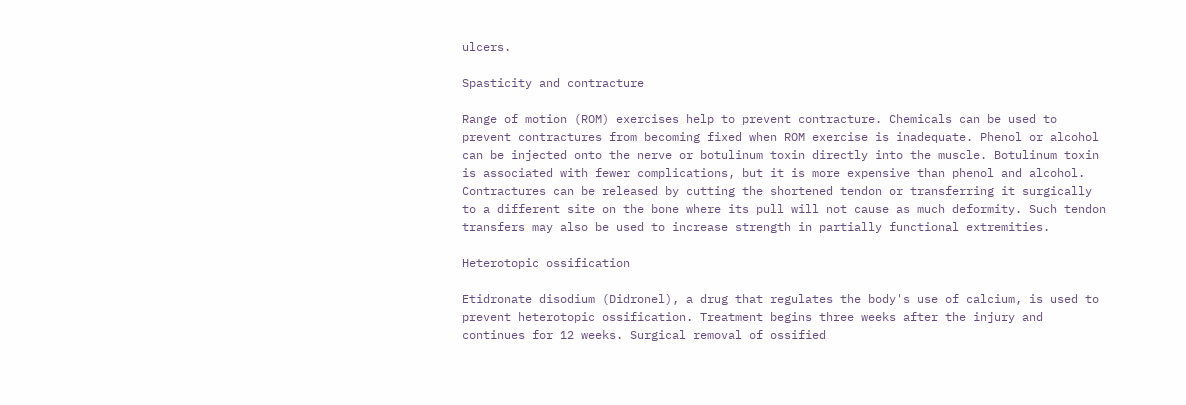ulcers.

Spasticity and contracture

Range of motion (ROM) exercises help to prevent contracture. Chemicals can be used to prevent contractures from becoming fixed when ROM exercise is inadequate. Phenol or alcohol can be injected onto the nerve or botulinum toxin directly into the muscle. Botulinum toxin is associated with fewer complications, but it is more expensive than phenol and alcohol. Contractures can be released by cutting the shortened tendon or transferring it surgically to a different site on the bone where its pull will not cause as much deformity. Such tendon transfers may also be used to increase strength in partially functional extremities.

Heterotopic ossification

Etidronate disodium (Didronel), a drug that regulates the body's use of calcium, is used to prevent heterotopic ossification. Treatment begins three weeks after the injury and continues for 12 weeks. Surgical removal of ossified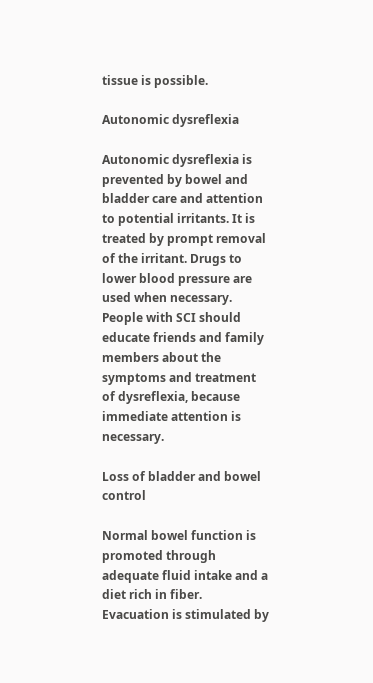tissue is possible.

Autonomic dysreflexia

Autonomic dysreflexia is prevented by bowel and bladder care and attention to potential irritants. It is treated by prompt removal of the irritant. Drugs to lower blood pressure are used when necessary. People with SCI should educate friends and family members about the symptoms and treatment of dysreflexia, because immediate attention is necessary.

Loss of bladder and bowel control

Normal bowel function is promoted through adequate fluid intake and a diet rich in fiber. Evacuation is stimulated by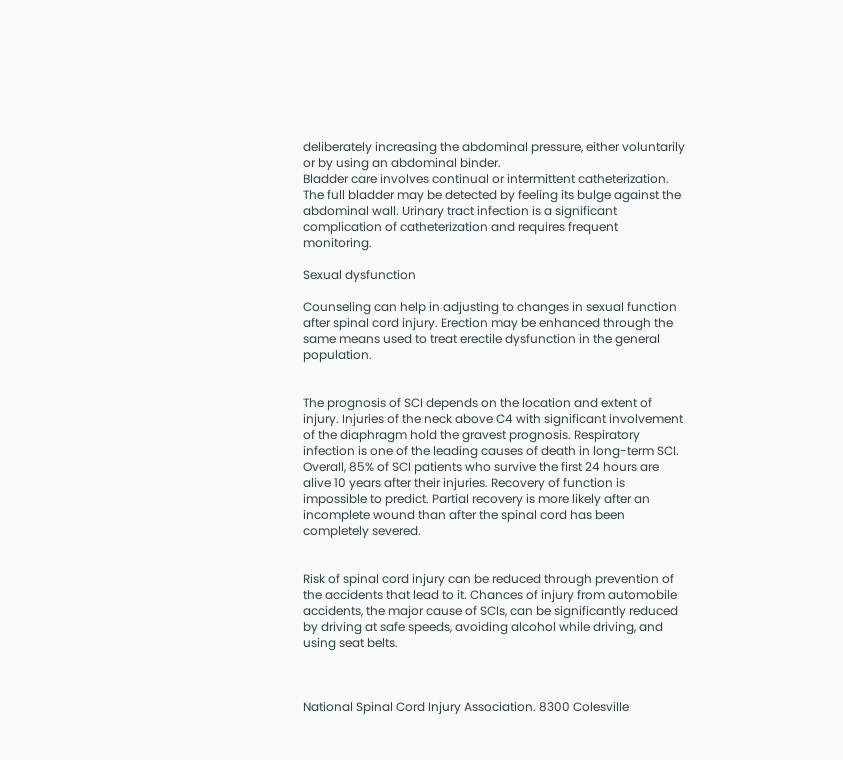deliberately increasing the abdominal pressure, either voluntarily or by using an abdominal binder.
Bladder care involves continual or intermittent catheterization. The full bladder may be detected by feeling its bulge against the abdominal wall. Urinary tract infection is a significant complication of catheterization and requires frequent monitoring.

Sexual dysfunction

Counseling can help in adjusting to changes in sexual function after spinal cord injury. Erection may be enhanced through the same means used to treat erectile dysfunction in the general population.


The prognosis of SCI depends on the location and extent of injury. Injuries of the neck above C4 with significant involvement of the diaphragm hold the gravest prognosis. Respiratory infection is one of the leading causes of death in long-term SCI. Overall, 85% of SCI patients who survive the first 24 hours are alive 10 years after their injuries. Recovery of function is impossible to predict. Partial recovery is more likely after an incomplete wound than after the spinal cord has been completely severed.


Risk of spinal cord injury can be reduced through prevention of the accidents that lead to it. Chances of injury from automobile accidents, the major cause of SCIs, can be significantly reduced by driving at safe speeds, avoiding alcohol while driving, and using seat belts.



National Spinal Cord Injury Association. 8300 Colesville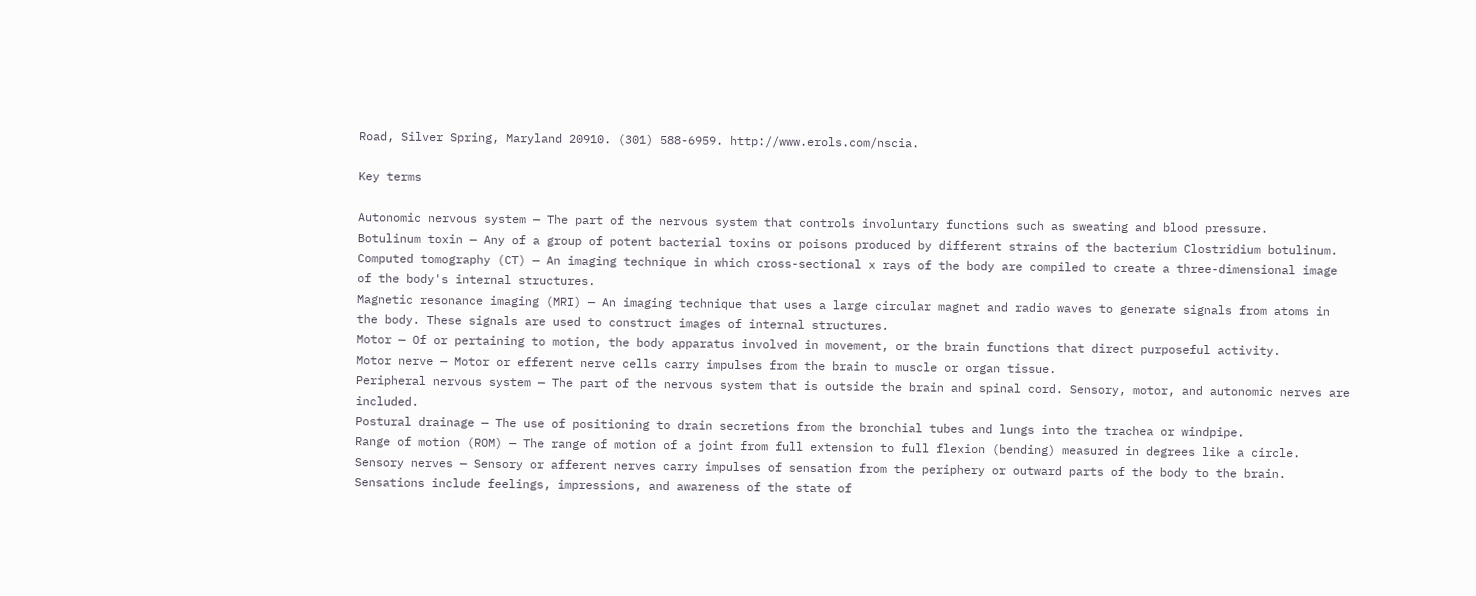Road, Silver Spring, Maryland 20910. (301) 588-6959. http://www.erols.com/nscia.

Key terms

Autonomic nervous system — The part of the nervous system that controls involuntary functions such as sweating and blood pressure.
Botulinum toxin — Any of a group of potent bacterial toxins or poisons produced by different strains of the bacterium Clostridium botulinum.
Computed tomography (CT) — An imaging technique in which cross-sectional x rays of the body are compiled to create a three-dimensional image of the body's internal structures.
Magnetic resonance imaging (MRI) — An imaging technique that uses a large circular magnet and radio waves to generate signals from atoms in the body. These signals are used to construct images of internal structures.
Motor — Of or pertaining to motion, the body apparatus involved in movement, or the brain functions that direct purposeful activity.
Motor nerve — Motor or efferent nerve cells carry impulses from the brain to muscle or organ tissue.
Peripheral nervous system — The part of the nervous system that is outside the brain and spinal cord. Sensory, motor, and autonomic nerves are included.
Postural drainage — The use of positioning to drain secretions from the bronchial tubes and lungs into the trachea or windpipe.
Range of motion (ROM) — The range of motion of a joint from full extension to full flexion (bending) measured in degrees like a circle.
Sensory nerves — Sensory or afferent nerves carry impulses of sensation from the periphery or outward parts of the body to the brain. Sensations include feelings, impressions, and awareness of the state of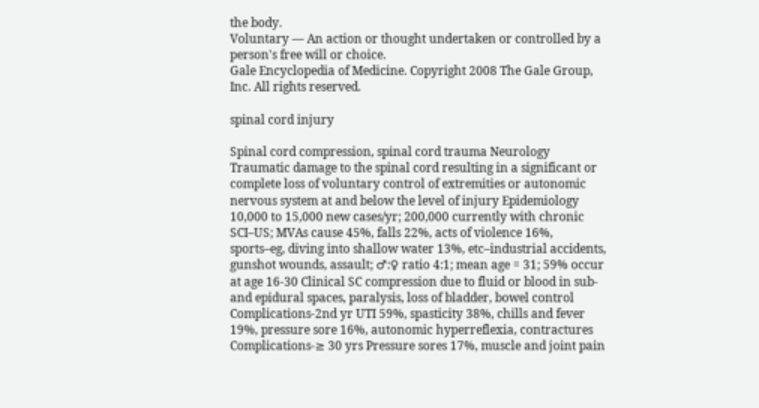the body.
Voluntary — An action or thought undertaken or controlled by a person's free will or choice.
Gale Encyclopedia of Medicine. Copyright 2008 The Gale Group, Inc. All rights reserved.

spinal cord injury

Spinal cord compression, spinal cord trauma Neurology Traumatic damage to the spinal cord resulting in a significant or complete loss of voluntary control of extremities or autonomic nervous system at and below the level of injury Epidemiology 10,000 to 15,000 new cases/yr; 200,000 currently with chronic SCI–US; MVAs cause 45%, falls 22%, acts of violence 16%, sports–eg, diving into shallow water 13%, etc–industrial accidents, gunshot wounds, assault; ♂:♀ ratio 4:1; mean age = 31; 59% occur at age 16-30 Clinical SC compression due to fluid or blood in sub- and epidural spaces, paralysis, loss of bladder, bowel control Complications-2nd yr UTI 59%, spasticity 38%, chills and fever 19%, pressure sore 16%, autonomic hyperreflexia, contractures Complications-≥ 30 yrs Pressure sores 17%, muscle and joint pain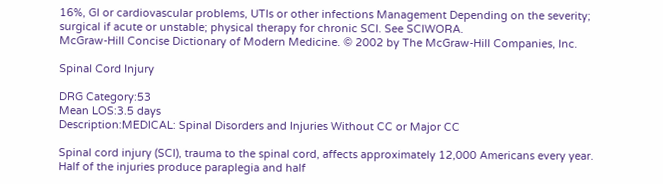16%, GI or cardiovascular problems, UTIs or other infections Management Depending on the severity; surgical if acute or unstable; physical therapy for chronic SCI. See SCIWORA.
McGraw-Hill Concise Dictionary of Modern Medicine. © 2002 by The McGraw-Hill Companies, Inc.

Spinal Cord Injury

DRG Category:53
Mean LOS:3.5 days
Description:MEDICAL: Spinal Disorders and Injuries Without CC or Major CC

Spinal cord injury (SCI), trauma to the spinal cord, affects approximately 12,000 Americans every year. Half of the injuries produce paraplegia and half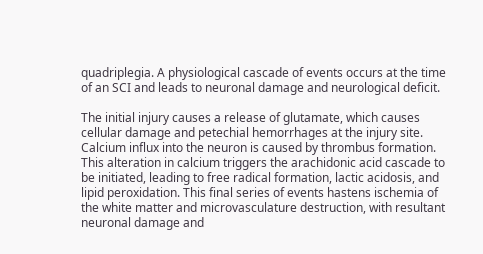quadriplegia. A physiological cascade of events occurs at the time of an SCI and leads to neuronal damage and neurological deficit.

The initial injury causes a release of glutamate, which causes cellular damage and petechial hemorrhages at the injury site. Calcium influx into the neuron is caused by thrombus formation. This alteration in calcium triggers the arachidonic acid cascade to be initiated, leading to free radical formation, lactic acidosis, and lipid peroxidation. This final series of events hastens ischemia of the white matter and microvasculature destruction, with resultant neuronal damage and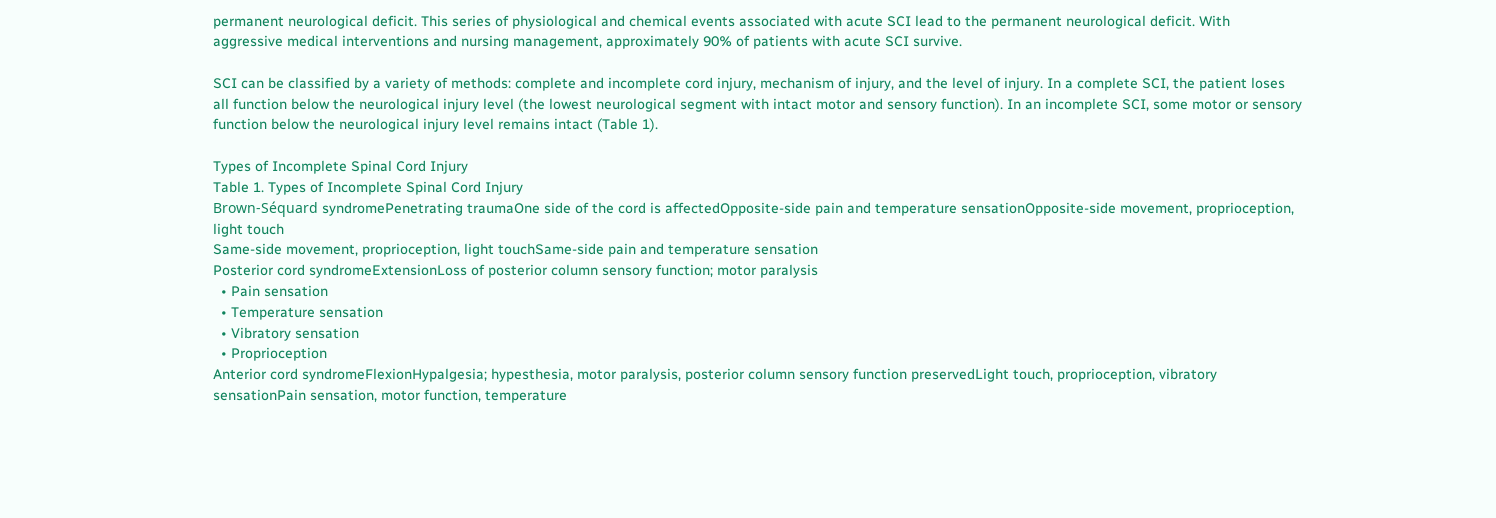permanent neurological deficit. This series of physiological and chemical events associated with acute SCI lead to the permanent neurological deficit. With aggressive medical interventions and nursing management, approximately 90% of patients with acute SCI survive.

SCI can be classified by a variety of methods: complete and incomplete cord injury, mechanism of injury, and the level of injury. In a complete SCI, the patient loses all function below the neurological injury level (the lowest neurological segment with intact motor and sensory function). In an incomplete SCI, some motor or sensory function below the neurological injury level remains intact (Table 1).

Types of Incomplete Spinal Cord Injury
Table 1. Types of Incomplete Spinal Cord Injury
Brown-Séquard syndromePenetrating traumaOne side of the cord is affectedOpposite-side pain and temperature sensationOpposite-side movement, proprioception, light touch
Same-side movement, proprioception, light touchSame-side pain and temperature sensation
Posterior cord syndromeExtensionLoss of posterior column sensory function; motor paralysis
  • Pain sensation
  • Temperature sensation
  • Vibratory sensation
  • Proprioception
Anterior cord syndromeFlexionHypalgesia; hypesthesia, motor paralysis, posterior column sensory function preservedLight touch, proprioception, vibratory sensationPain sensation, motor function, temperature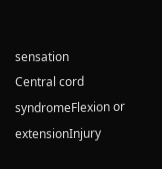sensation
Central cord syndromeFlexion or extensionInjury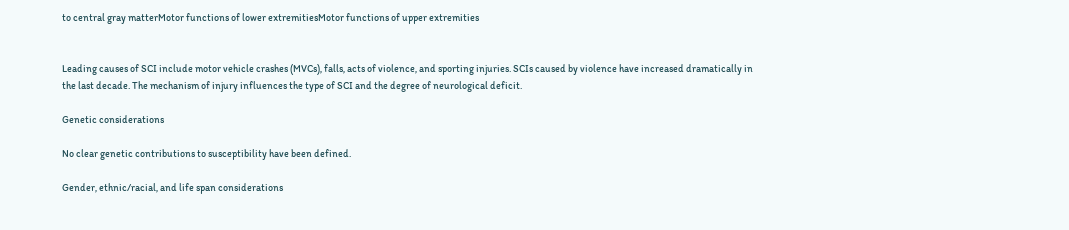to central gray matterMotor functions of lower extremitiesMotor functions of upper extremities


Leading causes of SCI include motor vehicle crashes (MVCs), falls, acts of violence, and sporting injuries. SCIs caused by violence have increased dramatically in the last decade. The mechanism of injury influences the type of SCI and the degree of neurological deficit.

Genetic considerations

No clear genetic contributions to susceptibility have been defined.

Gender, ethnic/racial, and life span considerations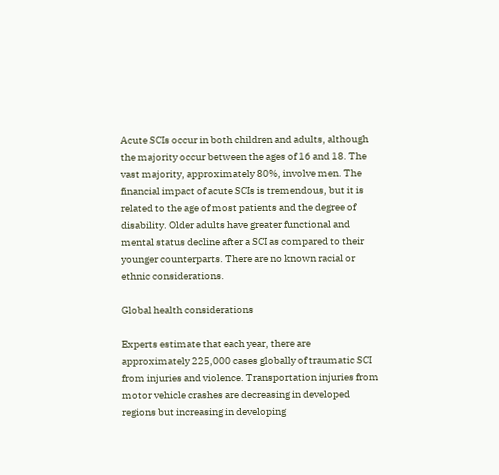Acute SCIs occur in both children and adults, although the majority occur between the ages of 16 and 18. The vast majority, approximately 80%, involve men. The financial impact of acute SCIs is tremendous, but it is related to the age of most patients and the degree of disability. Older adults have greater functional and mental status decline after a SCI as compared to their younger counterparts. There are no known racial or ethnic considerations.

Global health considerations

Experts estimate that each year, there are approximately 225,000 cases globally of traumatic SCI from injuries and violence. Transportation injuries from motor vehicle crashes are decreasing in developed regions but increasing in developing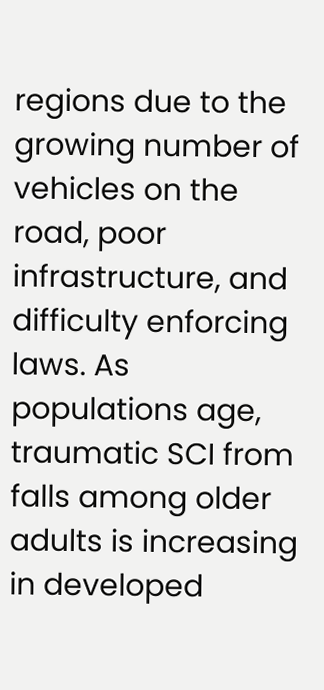regions due to the growing number of vehicles on the road, poor infrastructure, and difficulty enforcing laws. As populations age, traumatic SCI from falls among older adults is increasing in developed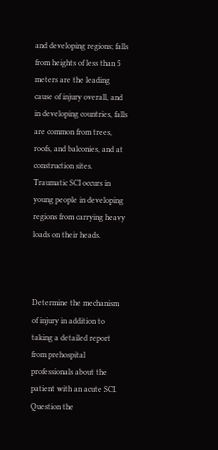and developing regions; falls from heights of less than 5 meters are the leading cause of injury overall, and in developing countries, falls are common from trees, roofs, and balconies, and at construction sites. Traumatic SCI occurs in young people in developing regions from carrying heavy loads on their heads.



Determine the mechanism of injury in addition to taking a detailed report from prehospital professionals about the patient with an acute SCI. Question the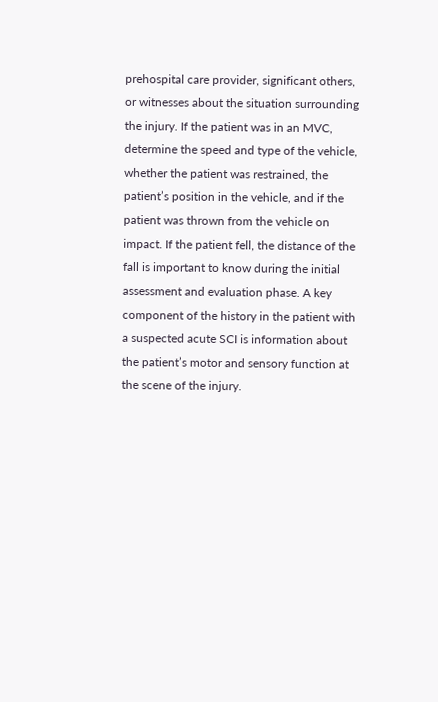prehospital care provider, significant others, or witnesses about the situation surrounding the injury. If the patient was in an MVC, determine the speed and type of the vehicle, whether the patient was restrained, the patient’s position in the vehicle, and if the patient was thrown from the vehicle on impact. If the patient fell, the distance of the fall is important to know during the initial assessment and evaluation phase. A key component of the history in the patient with a suspected acute SCI is information about the patient’s motor and sensory function at the scene of the injury.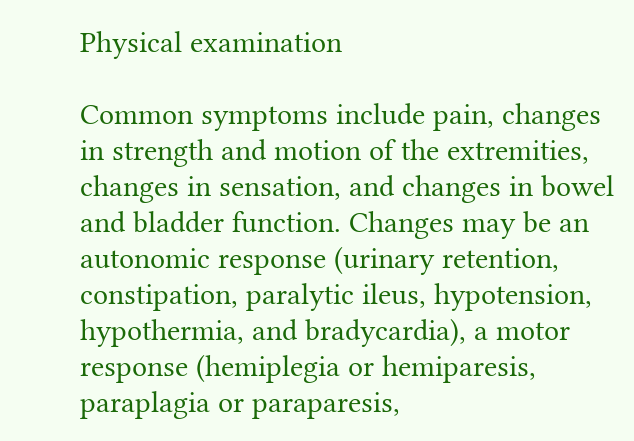Physical examination

Common symptoms include pain, changes in strength and motion of the extremities, changes in sensation, and changes in bowel and bladder function. Changes may be an autonomic response (urinary retention, constipation, paralytic ileus, hypotension, hypothermia, and bradycardia), a motor response (hemiplegia or hemiparesis, paraplagia or paraparesis,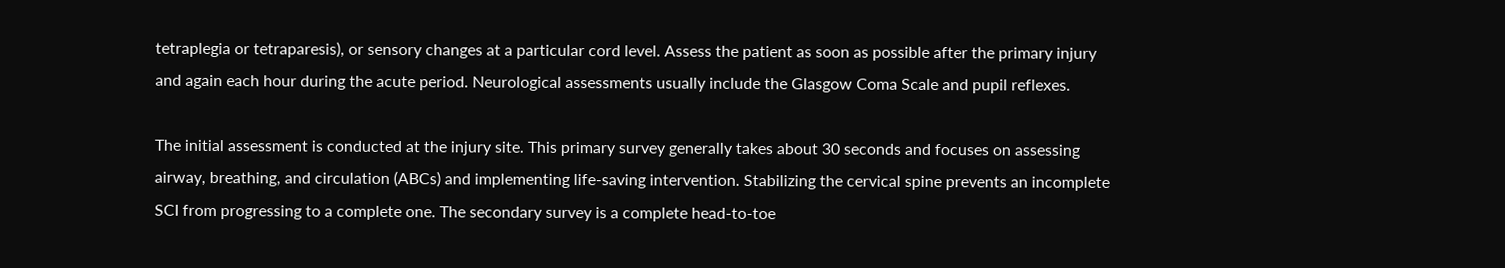tetraplegia or tetraparesis), or sensory changes at a particular cord level. Assess the patient as soon as possible after the primary injury and again each hour during the acute period. Neurological assessments usually include the Glasgow Coma Scale and pupil reflexes.

The initial assessment is conducted at the injury site. This primary survey generally takes about 30 seconds and focuses on assessing airway, breathing, and circulation (ABCs) and implementing life-saving intervention. Stabilizing the cervical spine prevents an incomplete SCI from progressing to a complete one. The secondary survey is a complete head-to-toe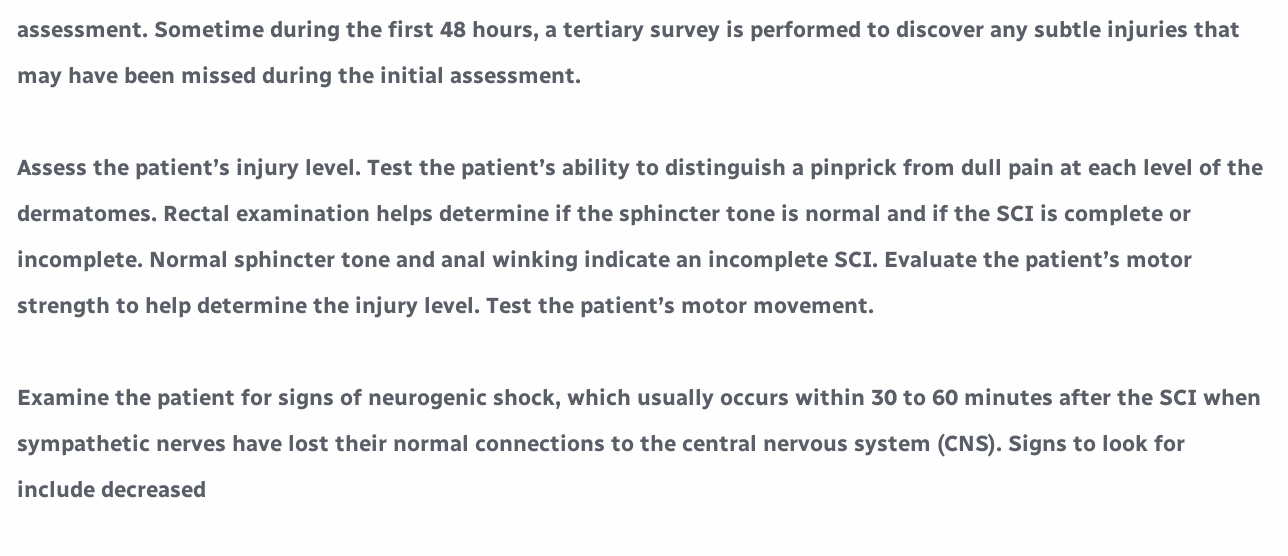assessment. Sometime during the first 48 hours, a tertiary survey is performed to discover any subtle injuries that may have been missed during the initial assessment.

Assess the patient’s injury level. Test the patient’s ability to distinguish a pinprick from dull pain at each level of the dermatomes. Rectal examination helps determine if the sphincter tone is normal and if the SCI is complete or incomplete. Normal sphincter tone and anal winking indicate an incomplete SCI. Evaluate the patient’s motor strength to help determine the injury level. Test the patient’s motor movement.

Examine the patient for signs of neurogenic shock, which usually occurs within 30 to 60 minutes after the SCI when sympathetic nerves have lost their normal connections to the central nervous system (CNS). Signs to look for include decreased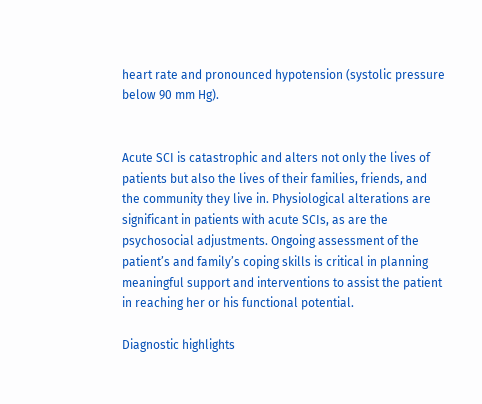heart rate and pronounced hypotension (systolic pressure below 90 mm Hg).


Acute SCI is catastrophic and alters not only the lives of patients but also the lives of their families, friends, and the community they live in. Physiological alterations are significant in patients with acute SCIs, as are the psychosocial adjustments. Ongoing assessment of the patient’s and family’s coping skills is critical in planning meaningful support and interventions to assist the patient in reaching her or his functional potential.

Diagnostic highlights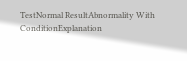TestNormal ResultAbnormality With ConditionExplanation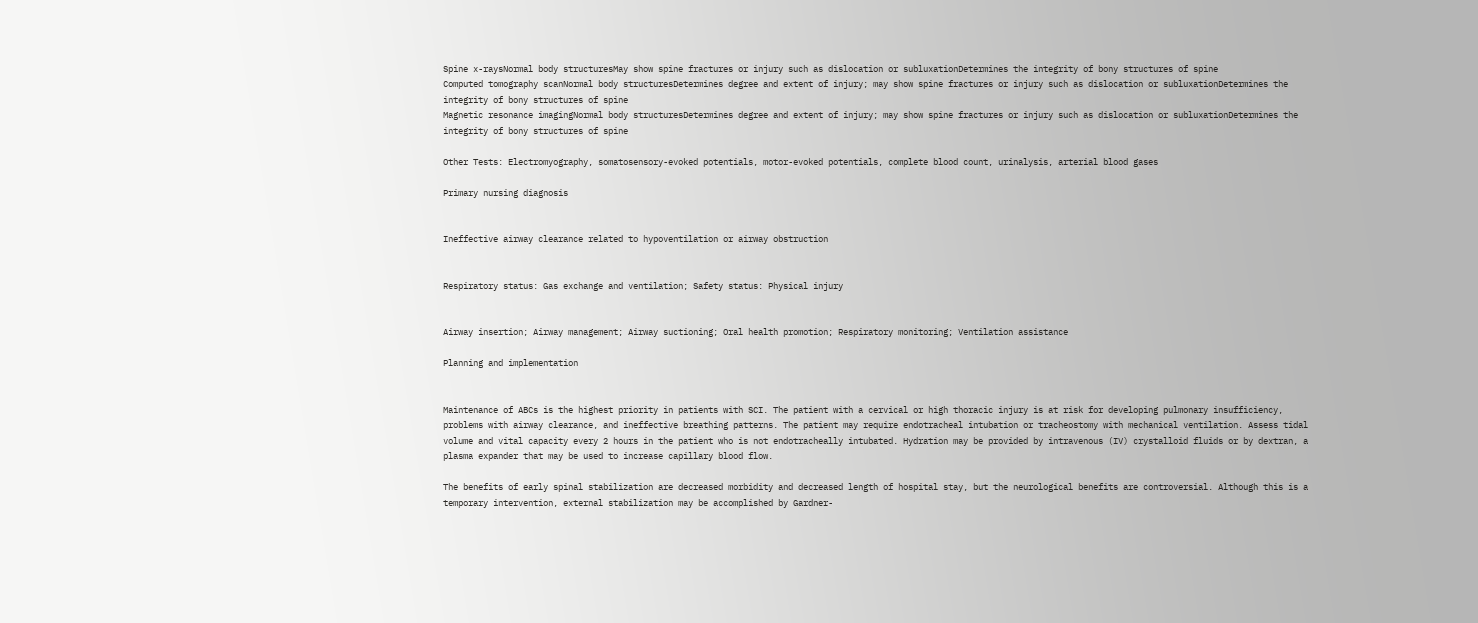Spine x-raysNormal body structuresMay show spine fractures or injury such as dislocation or subluxationDetermines the integrity of bony structures of spine
Computed tomography scanNormal body structuresDetermines degree and extent of injury; may show spine fractures or injury such as dislocation or subluxationDetermines the integrity of bony structures of spine
Magnetic resonance imagingNormal body structuresDetermines degree and extent of injury; may show spine fractures or injury such as dislocation or subluxationDetermines the integrity of bony structures of spine

Other Tests: Electromyography, somatosensory-evoked potentials, motor-evoked potentials, complete blood count, urinalysis, arterial blood gases

Primary nursing diagnosis


Ineffective airway clearance related to hypoventilation or airway obstruction


Respiratory status: Gas exchange and ventilation; Safety status: Physical injury


Airway insertion; Airway management; Airway suctioning; Oral health promotion; Respiratory monitoring; Ventilation assistance

Planning and implementation


Maintenance of ABCs is the highest priority in patients with SCI. The patient with a cervical or high thoracic injury is at risk for developing pulmonary insufficiency, problems with airway clearance, and ineffective breathing patterns. The patient may require endotracheal intubation or tracheostomy with mechanical ventilation. Assess tidal volume and vital capacity every 2 hours in the patient who is not endotracheally intubated. Hydration may be provided by intravenous (IV) crystalloid fluids or by dextran, a plasma expander that may be used to increase capillary blood flow.

The benefits of early spinal stabilization are decreased morbidity and decreased length of hospital stay, but the neurological benefits are controversial. Although this is a temporary intervention, external stabilization may be accomplished by Gardner-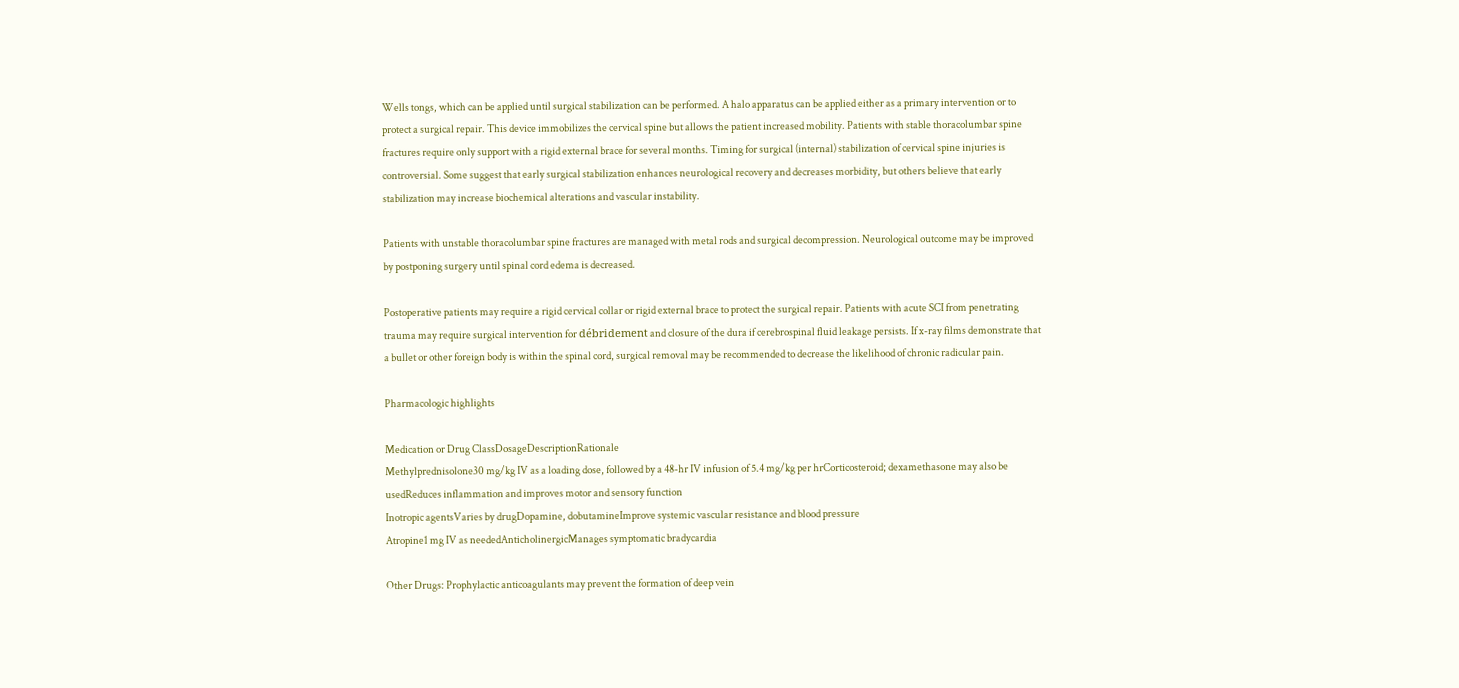Wells tongs, which can be applied until surgical stabilization can be performed. A halo apparatus can be applied either as a primary intervention or to protect a surgical repair. This device immobilizes the cervical spine but allows the patient increased mobility. Patients with stable thoracolumbar spine fractures require only support with a rigid external brace for several months. Timing for surgical (internal) stabilization of cervical spine injuries is controversial. Some suggest that early surgical stabilization enhances neurological recovery and decreases morbidity, but others believe that early stabilization may increase biochemical alterations and vascular instability.

Patients with unstable thoracolumbar spine fractures are managed with metal rods and surgical decompression. Neurological outcome may be improved by postponing surgery until spinal cord edema is decreased.

Postoperative patients may require a rigid cervical collar or rigid external brace to protect the surgical repair. Patients with acute SCI from penetrating trauma may require surgical intervention for débridement and closure of the dura if cerebrospinal fluid leakage persists. If x-ray films demonstrate that a bullet or other foreign body is within the spinal cord, surgical removal may be recommended to decrease the likelihood of chronic radicular pain.

Pharmacologic highlights

Medication or Drug ClassDosageDescriptionRationale
Methylprednisolone30 mg/kg IV as a loading dose, followed by a 48-hr IV infusion of 5.4 mg/kg per hrCorticosteroid; dexamethasone may also be usedReduces inflammation and improves motor and sensory function
Inotropic agentsVaries by drugDopamine, dobutamineImprove systemic vascular resistance and blood pressure
Atropine1 mg IV as neededAnticholinergicManages symptomatic bradycardia

Other Drugs: Prophylactic anticoagulants may prevent the formation of deep vein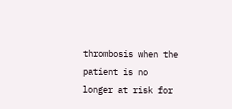thrombosis when the patient is no longer at risk for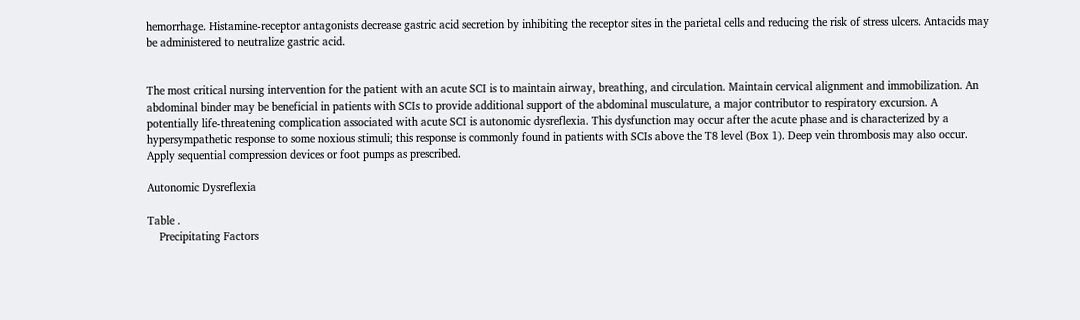hemorrhage. Histamine-receptor antagonists decrease gastric acid secretion by inhibiting the receptor sites in the parietal cells and reducing the risk of stress ulcers. Antacids may be administered to neutralize gastric acid.


The most critical nursing intervention for the patient with an acute SCI is to maintain airway, breathing, and circulation. Maintain cervical alignment and immobilization. An abdominal binder may be beneficial in patients with SCIs to provide additional support of the abdominal musculature, a major contributor to respiratory excursion. A potentially life-threatening complication associated with acute SCI is autonomic dysreflexia. This dysfunction may occur after the acute phase and is characterized by a hypersympathetic response to some noxious stimuli; this response is commonly found in patients with SCIs above the T8 level (Box 1). Deep vein thrombosis may also occur. Apply sequential compression devices or foot pumps as prescribed.

Autonomic Dysreflexia

Table .
    Precipitating Factors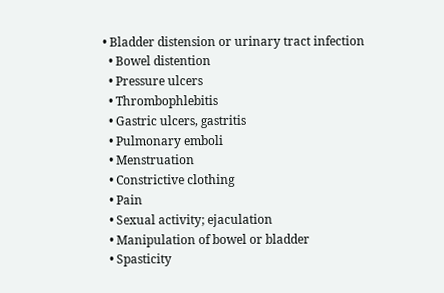• Bladder distension or urinary tract infection
  • Bowel distention
  • Pressure ulcers
  • Thrombophlebitis
  • Gastric ulcers, gastritis
  • Pulmonary emboli
  • Menstruation
  • Constrictive clothing
  • Pain
  • Sexual activity; ejaculation
  • Manipulation of bowel or bladder
  • Spasticity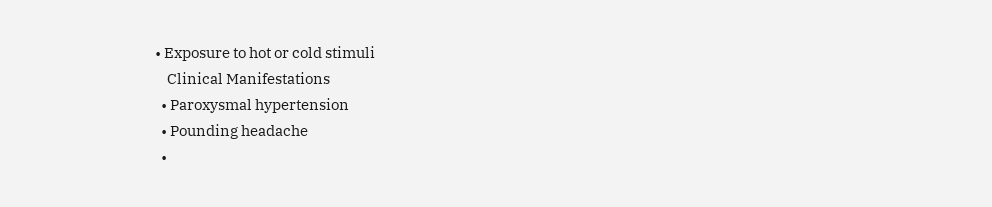• Exposure to hot or cold stimuli
    Clinical Manifestations
  • Paroxysmal hypertension
  • Pounding headache
  •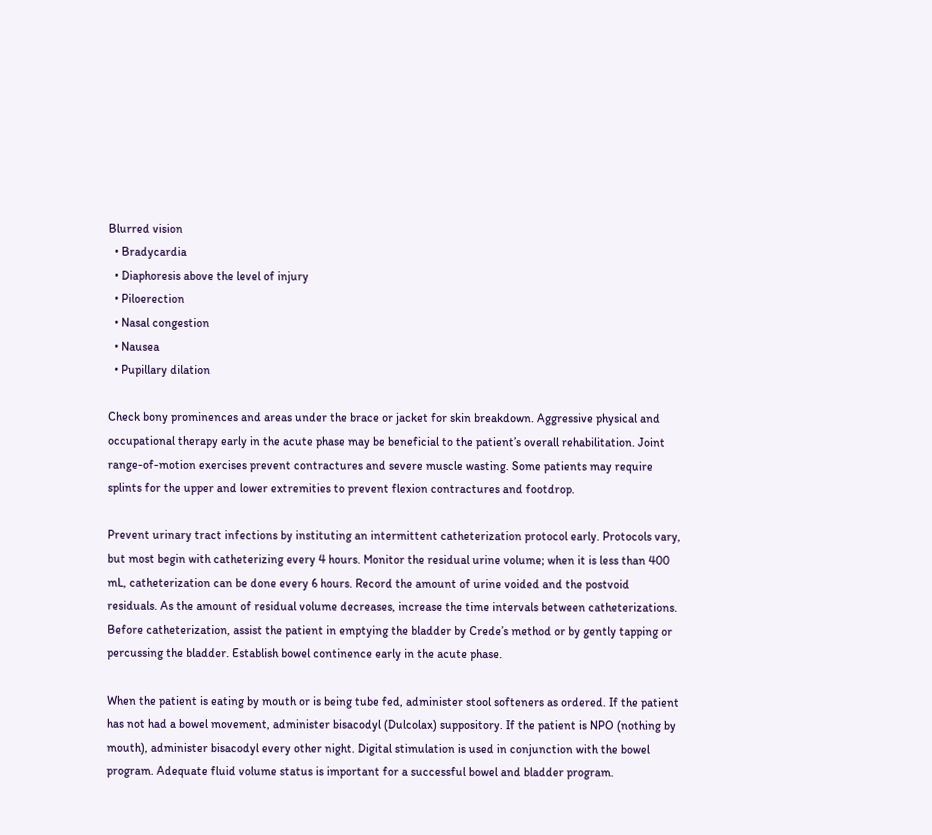Blurred vision
  • Bradycardia
  • Diaphoresis above the level of injury
  • Piloerection
  • Nasal congestion
  • Nausea
  • Pupillary dilation

Check bony prominences and areas under the brace or jacket for skin breakdown. Aggressive physical and occupational therapy early in the acute phase may be beneficial to the patient’s overall rehabilitation. Joint range-of-motion exercises prevent contractures and severe muscle wasting. Some patients may require splints for the upper and lower extremities to prevent flexion contractures and footdrop.

Prevent urinary tract infections by instituting an intermittent catheterization protocol early. Protocols vary, but most begin with catheterizing every 4 hours. Monitor the residual urine volume; when it is less than 400 mL, catheterization can be done every 6 hours. Record the amount of urine voided and the postvoid residuals. As the amount of residual volume decreases, increase the time intervals between catheterizations. Before catheterization, assist the patient in emptying the bladder by Crede’s method or by gently tapping or percussing the bladder. Establish bowel continence early in the acute phase.

When the patient is eating by mouth or is being tube fed, administer stool softeners as ordered. If the patient has not had a bowel movement, administer bisacodyl (Dulcolax) suppository. If the patient is NPO (nothing by mouth), administer bisacodyl every other night. Digital stimulation is used in conjunction with the bowel program. Adequate fluid volume status is important for a successful bowel and bladder program.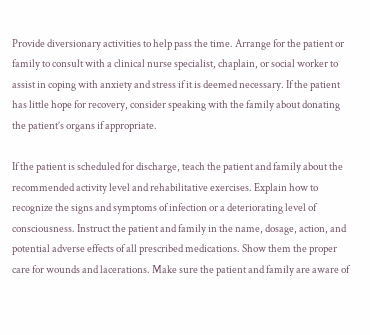Provide diversionary activities to help pass the time. Arrange for the patient or family to consult with a clinical nurse specialist, chaplain, or social worker to assist in coping with anxiety and stress if it is deemed necessary. If the patient has little hope for recovery, consider speaking with the family about donating the patient’s organs if appropriate.

If the patient is scheduled for discharge, teach the patient and family about the recommended activity level and rehabilitative exercises. Explain how to recognize the signs and symptoms of infection or a deteriorating level of consciousness. Instruct the patient and family in the name, dosage, action, and potential adverse effects of all prescribed medications. Show them the proper care for wounds and lacerations. Make sure the patient and family are aware of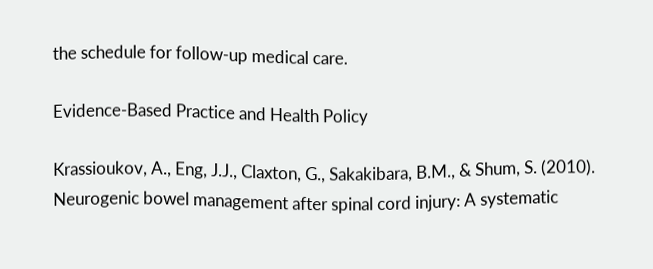the schedule for follow-up medical care.

Evidence-Based Practice and Health Policy

Krassioukov, A., Eng, J.J., Claxton, G., Sakakibara, B.M., & Shum, S. (2010). Neurogenic bowel management after spinal cord injury: A systematic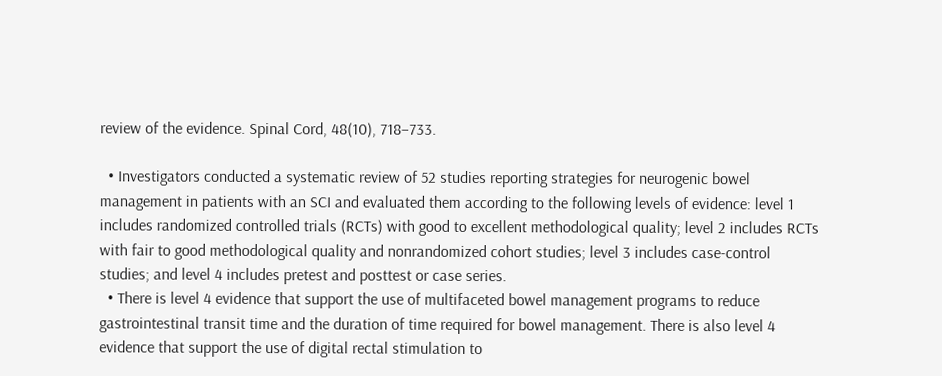review of the evidence. Spinal Cord, 48(10), 718–733.

  • Investigators conducted a systematic review of 52 studies reporting strategies for neurogenic bowel management in patients with an SCI and evaluated them according to the following levels of evidence: level 1 includes randomized controlled trials (RCTs) with good to excellent methodological quality; level 2 includes RCTs with fair to good methodological quality and nonrandomized cohort studies; level 3 includes case-control studies; and level 4 includes pretest and posttest or case series.
  • There is level 4 evidence that support the use of multifaceted bowel management programs to reduce gastrointestinal transit time and the duration of time required for bowel management. There is also level 4 evidence that support the use of digital rectal stimulation to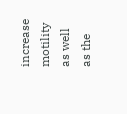increase motility as well as the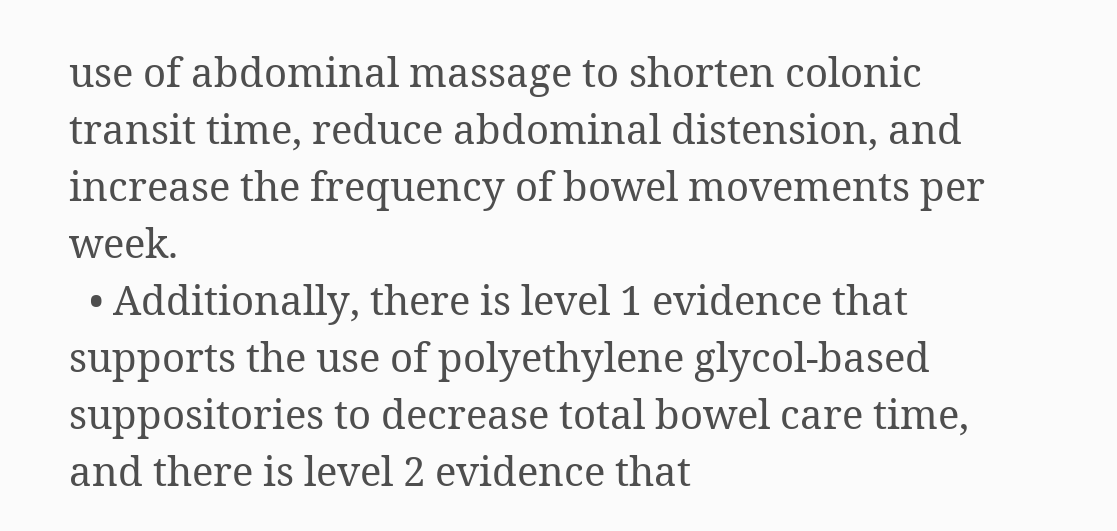use of abdominal massage to shorten colonic transit time, reduce abdominal distension, and increase the frequency of bowel movements per week.
  • Additionally, there is level 1 evidence that supports the use of polyethylene glycol-based suppositories to decrease total bowel care time, and there is level 2 evidence that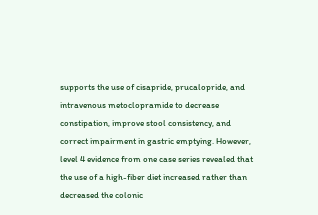supports the use of cisapride, prucalopride, and intravenous metoclopramide to decrease constipation, improve stool consistency, and correct impairment in gastric emptying. However, level 4 evidence from one case series revealed that the use of a high-fiber diet increased rather than decreased the colonic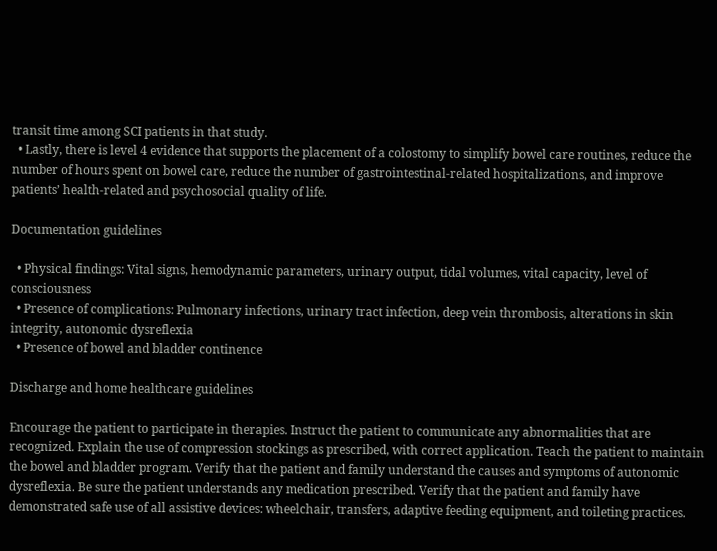transit time among SCI patients in that study.
  • Lastly, there is level 4 evidence that supports the placement of a colostomy to simplify bowel care routines, reduce the number of hours spent on bowel care, reduce the number of gastrointestinal-related hospitalizations, and improve patients’ health-related and psychosocial quality of life.

Documentation guidelines

  • Physical findings: Vital signs, hemodynamic parameters, urinary output, tidal volumes, vital capacity, level of consciousness
  • Presence of complications: Pulmonary infections, urinary tract infection, deep vein thrombosis, alterations in skin integrity, autonomic dysreflexia
  • Presence of bowel and bladder continence

Discharge and home healthcare guidelines

Encourage the patient to participate in therapies. Instruct the patient to communicate any abnormalities that are recognized. Explain the use of compression stockings as prescribed, with correct application. Teach the patient to maintain the bowel and bladder program. Verify that the patient and family understand the causes and symptoms of autonomic dysreflexia. Be sure the patient understands any medication prescribed. Verify that the patient and family have demonstrated safe use of all assistive devices: wheelchair, transfers, adaptive feeding equipment, and toileting practices.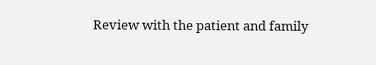Review with the patient and family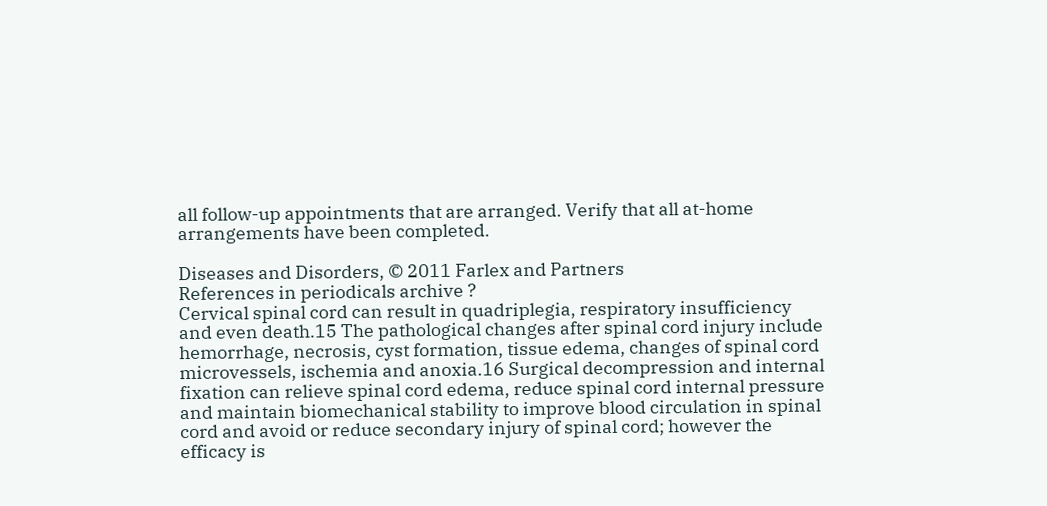all follow-up appointments that are arranged. Verify that all at-home arrangements have been completed.

Diseases and Disorders, © 2011 Farlex and Partners
References in periodicals archive ?
Cervical spinal cord can result in quadriplegia, respiratory insufficiency and even death.15 The pathological changes after spinal cord injury include hemorrhage, necrosis, cyst formation, tissue edema, changes of spinal cord microvessels, ischemia and anoxia.16 Surgical decompression and internal fixation can relieve spinal cord edema, reduce spinal cord internal pressure and maintain biomechanical stability to improve blood circulation in spinal cord and avoid or reduce secondary injury of spinal cord; however the efficacy is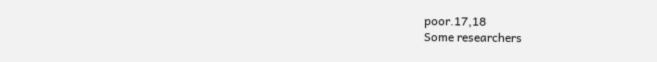poor.17,18
Some researchers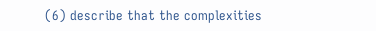(6) describe that the complexities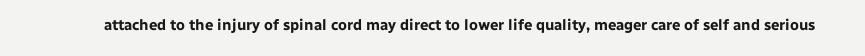attached to the injury of spinal cord may direct to lower life quality, meager care of self and serious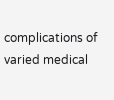complications of varied medical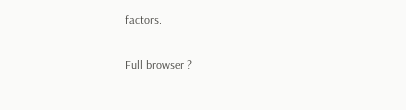factors.

Full browser ?